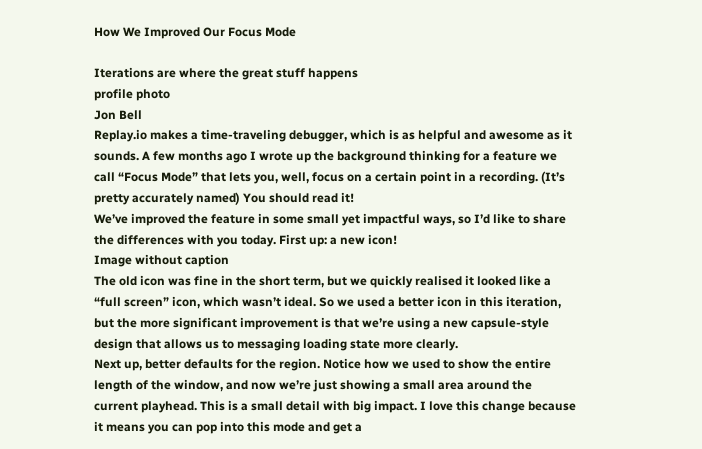How We Improved Our Focus Mode

Iterations are where the great stuff happens
profile photo
Jon Bell
Replay.io makes a time-traveling debugger, which is as helpful and awesome as it sounds. A few months ago I wrote up the background thinking for a feature we call “Focus Mode” that lets you, well, focus on a certain point in a recording. (It’s pretty accurately named) You should read it!
We’ve improved the feature in some small yet impactful ways, so I’d like to share the differences with you today. First up: a new icon!
Image without caption
The old icon was fine in the short term, but we quickly realised it looked like a “full screen” icon, which wasn’t ideal. So we used a better icon in this iteration, but the more significant improvement is that we’re using a new capsule-style design that allows us to messaging loading state more clearly.
Next up, better defaults for the region. Notice how we used to show the entire length of the window, and now we’re just showing a small area around the current playhead. This is a small detail with big impact. I love this change because it means you can pop into this mode and get a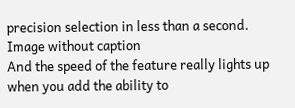precision selection in less than a second.
Image without caption
And the speed of the feature really lights up when you add the ability to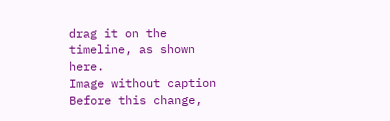drag it on the timeline, as shown here.
Image without caption
Before this change,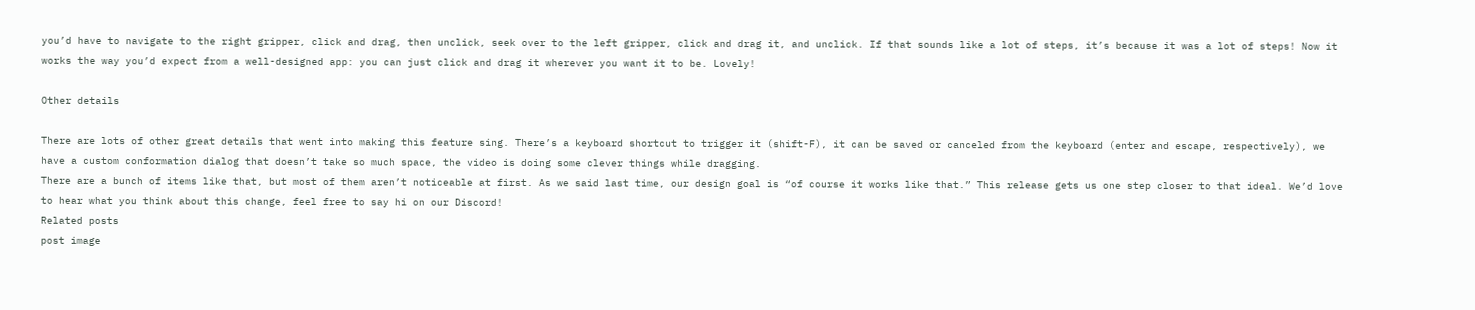you’d have to navigate to the right gripper, click and drag, then unclick, seek over to the left gripper, click and drag it, and unclick. If that sounds like a lot of steps, it’s because it was a lot of steps! Now it works the way you’d expect from a well-designed app: you can just click and drag it wherever you want it to be. Lovely!

Other details

There are lots of other great details that went into making this feature sing. There’s a keyboard shortcut to trigger it (shift-F), it can be saved or canceled from the keyboard (enter and escape, respectively), we have a custom conformation dialog that doesn’t take so much space, the video is doing some clever things while dragging.
There are a bunch of items like that, but most of them aren’t noticeable at first. As we said last time, our design goal is “of course it works like that.” This release gets us one step closer to that ideal. We’d love to hear what you think about this change, feel free to say hi on our Discord!
Related posts
post image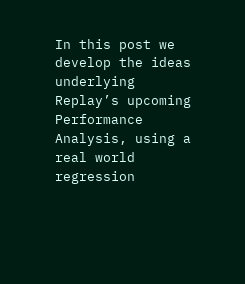In this post we develop the ideas underlying Replay’s upcoming Performance Analysis, using a real world regression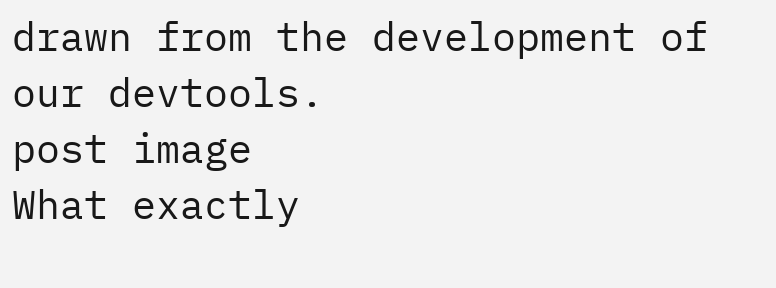drawn from the development of our devtools.
post image
What exactly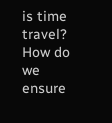is time travel? How do we ensure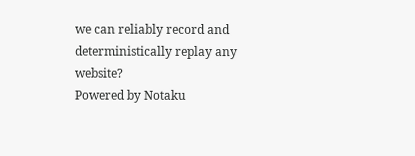we can reliably record and deterministically replay any website?
Powered by Notaku